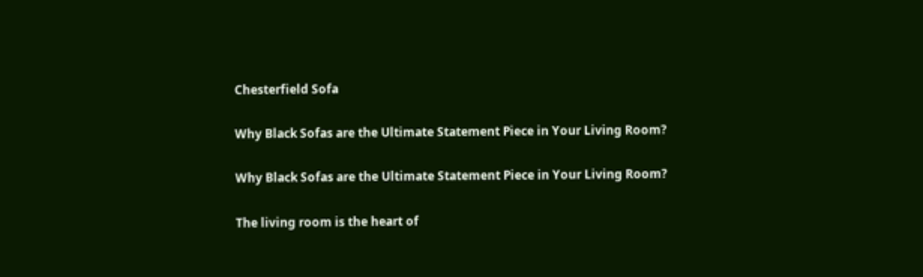Chesterfield Sofa

Why Black Sofas are the Ultimate Statement Piece in Your Living Room?

Why Black Sofas are the Ultimate Statement Piece in Your Living Room?

The living room is the heart of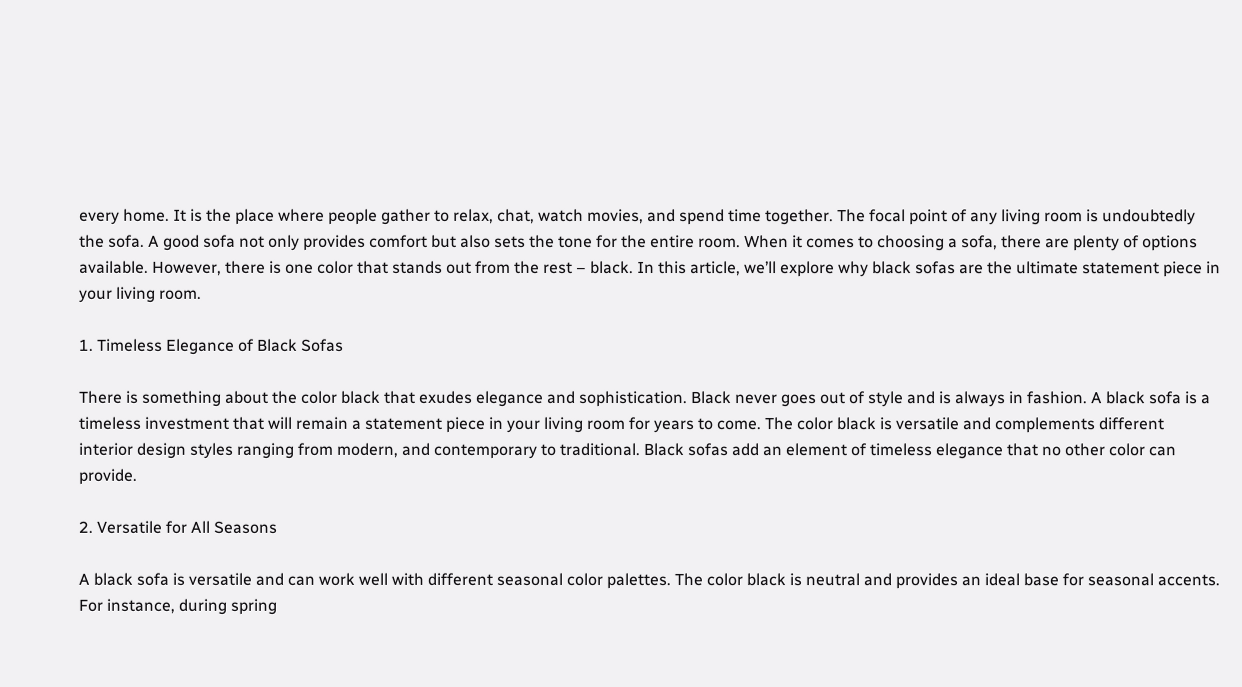every home. It is the place where people gather to relax, chat, watch movies, and spend time together. The focal point of any living room is undoubtedly the sofa. A good sofa not only provides comfort but also sets the tone for the entire room. When it comes to choosing a sofa, there are plenty of options available. However, there is one color that stands out from the rest – black. In this article, we’ll explore why black sofas are the ultimate statement piece in your living room.

1. Timeless Elegance of Black Sofas

There is something about the color black that exudes elegance and sophistication. Black never goes out of style and is always in fashion. A black sofa is a timeless investment that will remain a statement piece in your living room for years to come. The color black is versatile and complements different interior design styles ranging from modern, and contemporary to traditional. Black sofas add an element of timeless elegance that no other color can provide.

2. Versatile for All Seasons

A black sofa is versatile and can work well with different seasonal color palettes. The color black is neutral and provides an ideal base for seasonal accents. For instance, during spring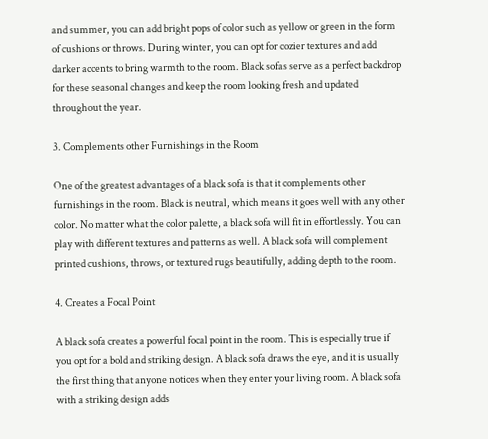and summer, you can add bright pops of color such as yellow or green in the form of cushions or throws. During winter, you can opt for cozier textures and add darker accents to bring warmth to the room. Black sofas serve as a perfect backdrop for these seasonal changes and keep the room looking fresh and updated throughout the year.

3. Complements other Furnishings in the Room

One of the greatest advantages of a black sofa is that it complements other furnishings in the room. Black is neutral, which means it goes well with any other color. No matter what the color palette, a black sofa will fit in effortlessly. You can play with different textures and patterns as well. A black sofa will complement printed cushions, throws, or textured rugs beautifully, adding depth to the room.

4. Creates a Focal Point

A black sofa creates a powerful focal point in the room. This is especially true if you opt for a bold and striking design. A black sofa draws the eye, and it is usually the first thing that anyone notices when they enter your living room. A black sofa with a striking design adds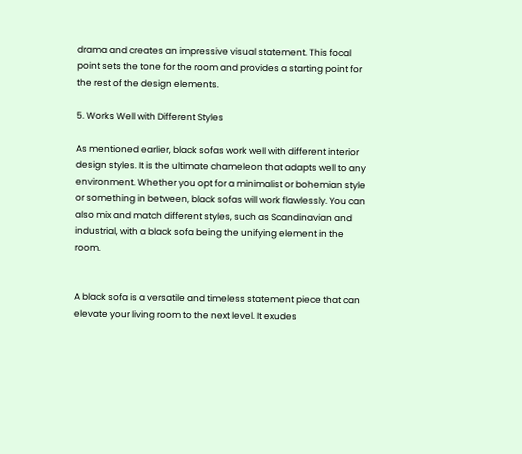drama and creates an impressive visual statement. This focal point sets the tone for the room and provides a starting point for the rest of the design elements.

5. Works Well with Different Styles

As mentioned earlier, black sofas work well with different interior design styles. It is the ultimate chameleon that adapts well to any environment. Whether you opt for a minimalist or bohemian style or something in between, black sofas will work flawlessly. You can also mix and match different styles, such as Scandinavian and industrial, with a black sofa being the unifying element in the room.


A black sofa is a versatile and timeless statement piece that can elevate your living room to the next level. It exudes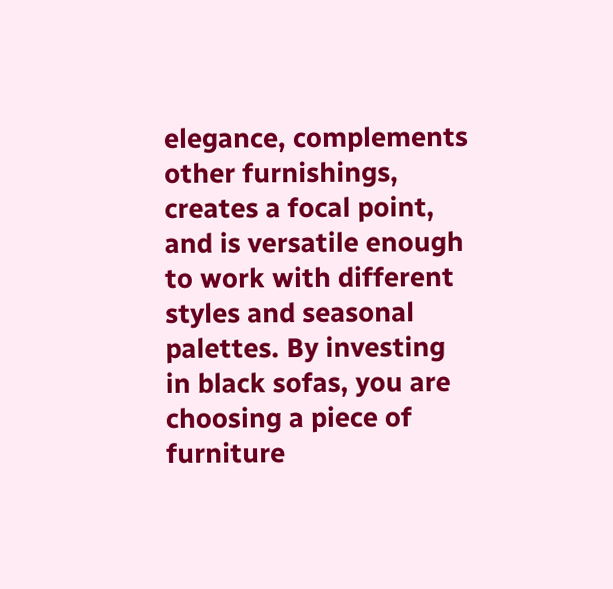elegance, complements other furnishings, creates a focal point, and is versatile enough to work with different styles and seasonal palettes. By investing in black sofas, you are choosing a piece of furniture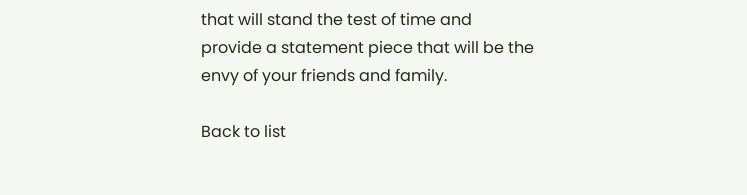that will stand the test of time and provide a statement piece that will be the envy of your friends and family.

Back to list